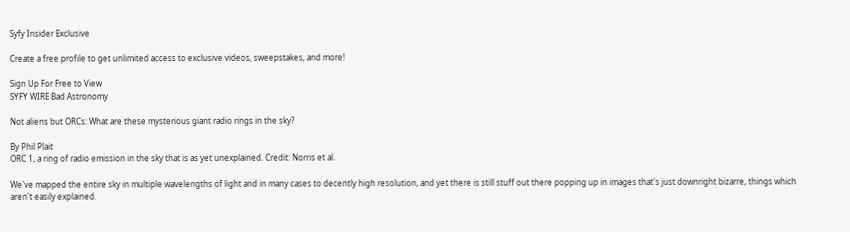Syfy Insider Exclusive

Create a free profile to get unlimited access to exclusive videos, sweepstakes, and more!

Sign Up For Free to View
SYFY WIRE Bad Astronomy

Not aliens but ORCs: What are these mysterious giant radio rings in the sky?

By Phil Plait
ORC 1, a ring of radio emission in the sky that is as yet unexplained. Credit: Norris et al.

We've mapped the entire sky in multiple wavelengths of light and in many cases to decently high resolution, and yet there is still stuff out there popping up in images that's just downright bizarre, things which aren't easily explained.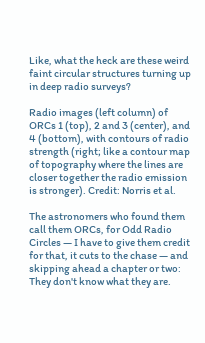Like, what the heck are these weird faint circular structures turning up in deep radio surveys?

Radio images (left column) of ORCs 1 (top), 2 and 3 (center), and 4 (bottom), with contours of radio strength (right; like a contour map of topography where the lines are closer together the radio emission is stronger). Credit: Norris et al.

The astronomers who found them call them ORCs, for Odd Radio Circles — I have to give them credit for that, it cuts to the chase — and skipping ahead a chapter or two: They don't know what they are.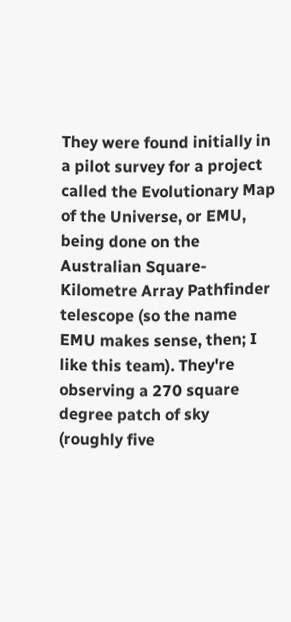They were found initially in a pilot survey for a project called the Evolutionary Map of the Universe, or EMU, being done on the Australian Square-Kilometre Array Pathfinder telescope (so the name EMU makes sense, then; I like this team). They're observing a 270 square degree patch of sky (roughly five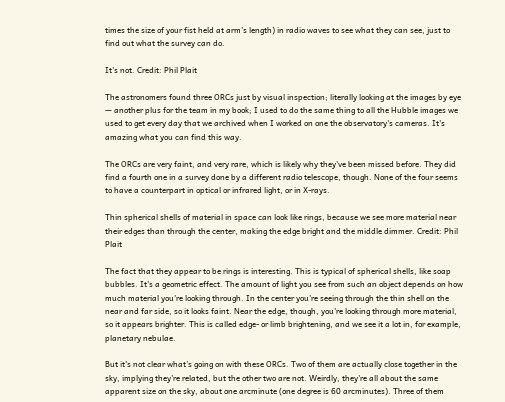times the size of your fist held at arm's length) in radio waves to see what they can see, just to find out what the survey can do.

It's not. Credit: Phil Plait

The astronomers found three ORCs just by visual inspection; literally looking at the images by eye — another plus for the team in my book; I used to do the same thing to all the Hubble images we used to get every day that we archived when I worked on one the observatory's cameras. It's amazing what you can find this way.

The ORCs are very faint, and very rare, which is likely why they've been missed before. They did find a fourth one in a survey done by a different radio telescope, though. None of the four seems to have a counterpart in optical or infrared light, or in X-rays.

Thin spherical shells of material in space can look like rings, because we see more material near their edges than through the center, making the edge bright and the middle dimmer. Credit: Phil Plait

The fact that they appear to be rings is interesting. This is typical of spherical shells, like soap bubbles. It's a geometric effect. The amount of light you see from such an object depends on how much material you're looking through. In the center you're seeing through the thin shell on the near and far side, so it looks faint. Near the edge, though, you're looking through more material, so it appears brighter. This is called edge- or limb brightening, and we see it a lot in, for example, planetary nebulae.

But it's not clear what's going on with these ORCs. Two of them are actually close together in the sky, implying they're related, but the other two are not. Weirdly, they're all about the same apparent size on the sky, about one arcminute (one degree is 60 arcminutes). Three of them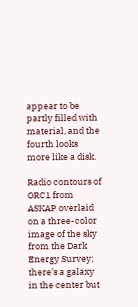appear to be partly filled with material, and the fourth looks more like a disk.

Radio contours of ORC1 from ASKAP overlaid on a three-color image of the sky from the Dark Energy Survey; there’s a galaxy in the center but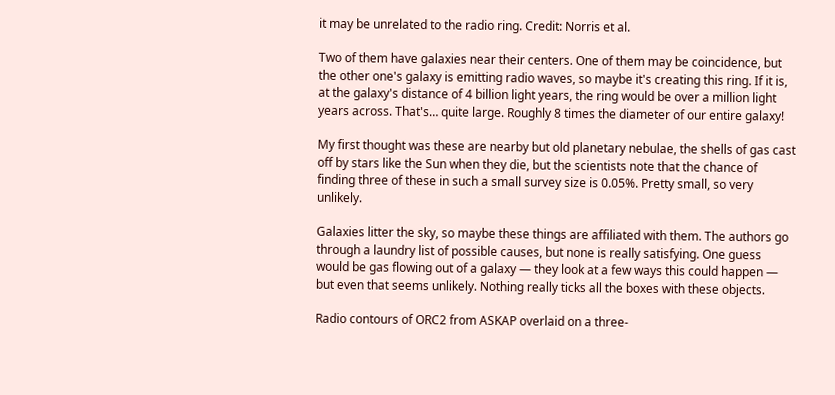it may be unrelated to the radio ring. Credit: Norris et al.

Two of them have galaxies near their centers. One of them may be coincidence, but the other one's galaxy is emitting radio waves, so maybe it's creating this ring. If it is, at the galaxy's distance of 4 billion light years, the ring would be over a million light years across. That's… quite large. Roughly 8 times the diameter of our entire galaxy!

My first thought was these are nearby but old planetary nebulae, the shells of gas cast off by stars like the Sun when they die, but the scientists note that the chance of finding three of these in such a small survey size is 0.05%. Pretty small, so very unlikely.

Galaxies litter the sky, so maybe these things are affiliated with them. The authors go through a laundry list of possible causes, but none is really satisfying. One guess would be gas flowing out of a galaxy — they look at a few ways this could happen — but even that seems unlikely. Nothing really ticks all the boxes with these objects.

Radio contours of ORC2 from ASKAP overlaid on a three-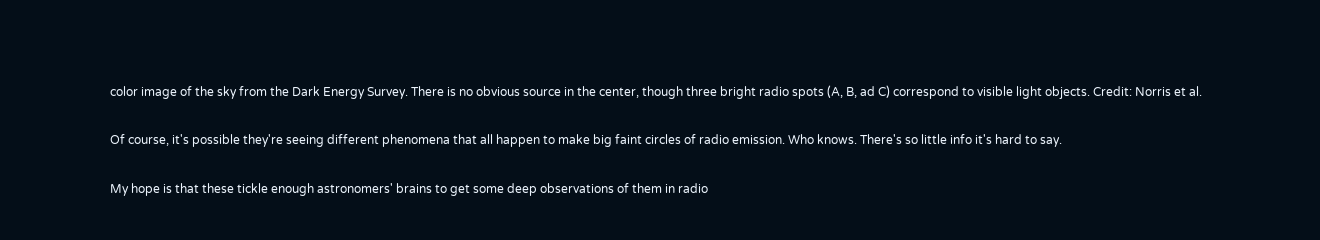color image of the sky from the Dark Energy Survey. There is no obvious source in the center, though three bright radio spots (A, B, ad C) correspond to visible light objects. Credit: Norris et al.

Of course, it's possible they're seeing different phenomena that all happen to make big faint circles of radio emission. Who knows. There's so little info it's hard to say.

My hope is that these tickle enough astronomers' brains to get some deep observations of them in radio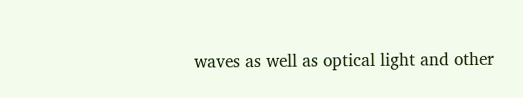waves as well as optical light and other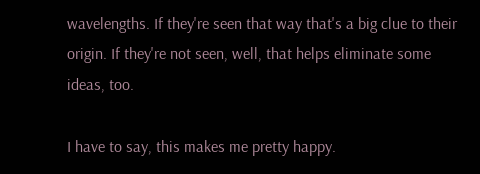wavelengths. If they're seen that way that's a big clue to their origin. If they're not seen, well, that helps eliminate some ideas, too.

I have to say, this makes me pretty happy.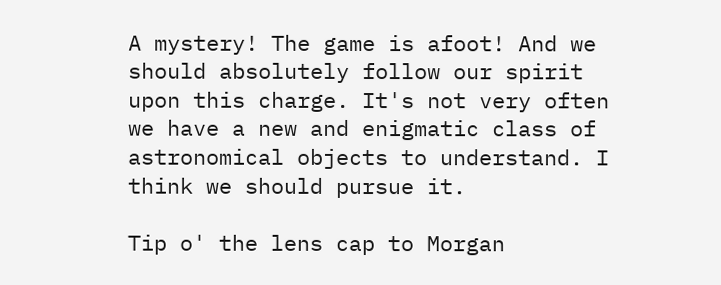A mystery! The game is afoot! And we should absolutely follow our spirit upon this charge. It's not very often we have a new and enigmatic class of astronomical objects to understand. I think we should pursue it.

Tip o' the lens cap to Morgan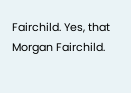Fairchild. Yes, that Morgan Fairchild.